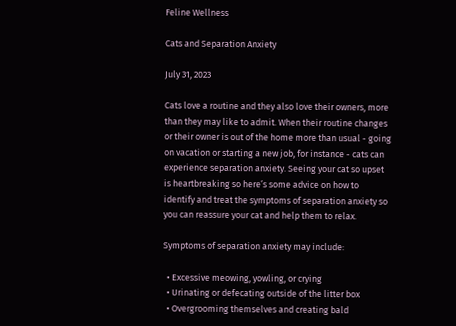Feline Wellness

Cats and Separation Anxiety

July 31, 2023

Cats love a routine and they also love their owners, more than they may like to admit. When their routine changes or their owner is out of the home more than usual - going on vacation or starting a new job, for instance - cats can experience separation anxiety. Seeing your cat so upset is heartbreaking so here’s some advice on how to identify and treat the symptoms of separation anxiety so you can reassure your cat and help them to relax.

Symptoms of separation anxiety may include:

  • Excessive meowing, yowling, or crying
  • Urinating or defecating outside of the litter box
  • Overgrooming themselves and creating bald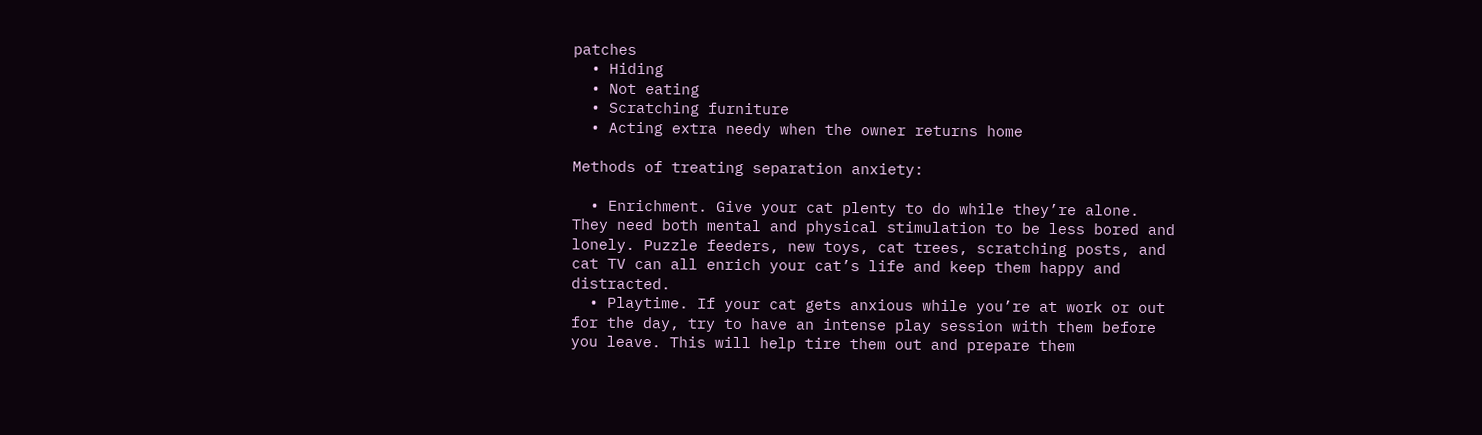patches
  • Hiding
  • Not eating
  • Scratching furniture
  • Acting extra needy when the owner returns home

Methods of treating separation anxiety:

  • Enrichment. Give your cat plenty to do while they’re alone. They need both mental and physical stimulation to be less bored and lonely. Puzzle feeders, new toys, cat trees, scratching posts, and cat TV can all enrich your cat’s life and keep them happy and distracted.
  • Playtime. If your cat gets anxious while you’re at work or out for the day, try to have an intense play session with them before you leave. This will help tire them out and prepare them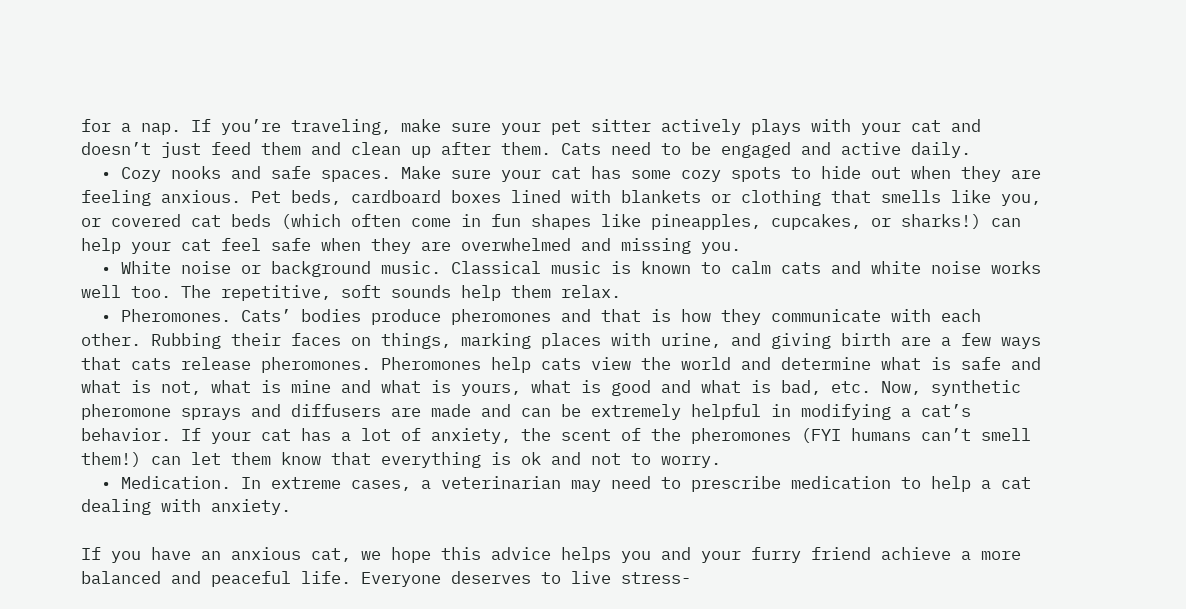for a nap. If you’re traveling, make sure your pet sitter actively plays with your cat and doesn’t just feed them and clean up after them. Cats need to be engaged and active daily.
  • Cozy nooks and safe spaces. Make sure your cat has some cozy spots to hide out when they are feeling anxious. Pet beds, cardboard boxes lined with blankets or clothing that smells like you, or covered cat beds (which often come in fun shapes like pineapples, cupcakes, or sharks!) can help your cat feel safe when they are overwhelmed and missing you.
  • White noise or background music. Classical music is known to calm cats and white noise works well too. The repetitive, soft sounds help them relax.
  • Pheromones. Cats’ bodies produce pheromones and that is how they communicate with each other. Rubbing their faces on things, marking places with urine, and giving birth are a few ways that cats release pheromones. Pheromones help cats view the world and determine what is safe and what is not, what is mine and what is yours, what is good and what is bad, etc. Now, synthetic pheromone sprays and diffusers are made and can be extremely helpful in modifying a cat’s behavior. If your cat has a lot of anxiety, the scent of the pheromones (FYI humans can’t smell them!) can let them know that everything is ok and not to worry.
  • Medication. In extreme cases, a veterinarian may need to prescribe medication to help a cat dealing with anxiety.

If you have an anxious cat, we hope this advice helps you and your furry friend achieve a more balanced and peaceful life. Everyone deserves to live stress-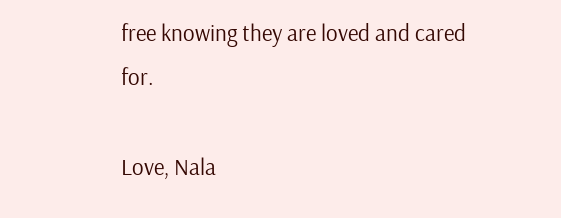free knowing they are loved and cared for.

Love, Nala